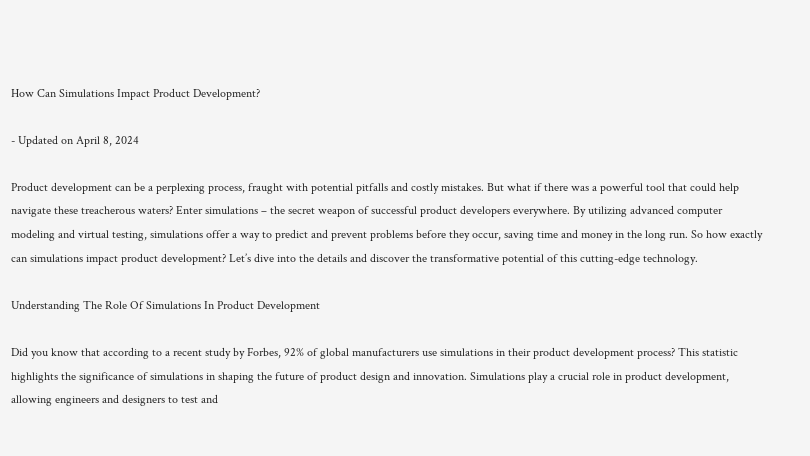How Can Simulations Impact Product Development?

- Updated on April 8, 2024

Product development can be a perplexing process, fraught with potential pitfalls and costly mistakes. But what if there was a powerful tool that could help navigate these treacherous waters? Enter simulations – the secret weapon of successful product developers everywhere. By utilizing advanced computer modeling and virtual testing, simulations offer a way to predict and prevent problems before they occur, saving time and money in the long run. So how exactly can simulations impact product development? Let’s dive into the details and discover the transformative potential of this cutting-edge technology.

Understanding The Role Of Simulations In Product Development

Did you know that according to a recent study by Forbes, 92% of global manufacturers use simulations in their product development process? This statistic highlights the significance of simulations in shaping the future of product design and innovation. Simulations play a crucial role in product development, allowing engineers and designers to test and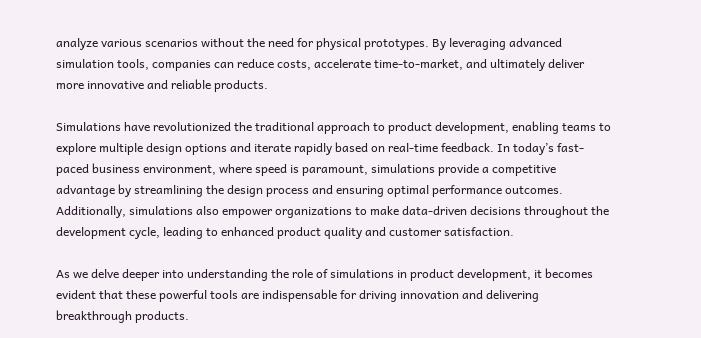analyze various scenarios without the need for physical prototypes. By leveraging advanced simulation tools, companies can reduce costs, accelerate time-to-market, and ultimately deliver more innovative and reliable products.

Simulations have revolutionized the traditional approach to product development, enabling teams to explore multiple design options and iterate rapidly based on real-time feedback. In today’s fast-paced business environment, where speed is paramount, simulations provide a competitive advantage by streamlining the design process and ensuring optimal performance outcomes. Additionally, simulations also empower organizations to make data-driven decisions throughout the development cycle, leading to enhanced product quality and customer satisfaction.

As we delve deeper into understanding the role of simulations in product development, it becomes evident that these powerful tools are indispensable for driving innovation and delivering breakthrough products.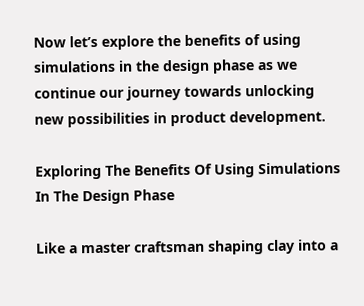Now let’s explore the benefits of using simulations in the design phase as we continue our journey towards unlocking new possibilities in product development.

Exploring The Benefits Of Using Simulations In The Design Phase

Like a master craftsman shaping clay into a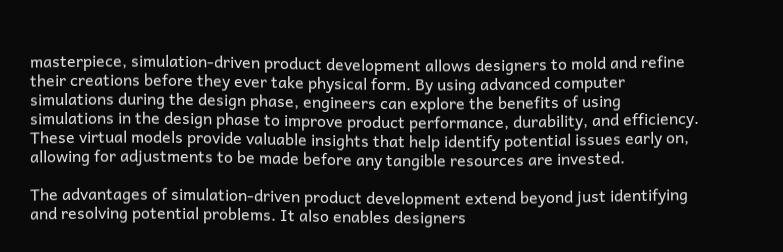masterpiece, simulation-driven product development allows designers to mold and refine their creations before they ever take physical form. By using advanced computer simulations during the design phase, engineers can explore the benefits of using simulations in the design phase to improve product performance, durability, and efficiency. These virtual models provide valuable insights that help identify potential issues early on, allowing for adjustments to be made before any tangible resources are invested.

The advantages of simulation-driven product development extend beyond just identifying and resolving potential problems. It also enables designers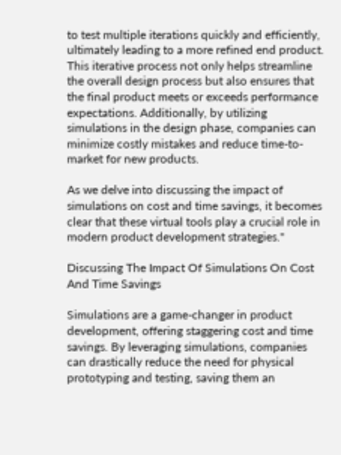to test multiple iterations quickly and efficiently, ultimately leading to a more refined end product. This iterative process not only helps streamline the overall design process but also ensures that the final product meets or exceeds performance expectations. Additionally, by utilizing simulations in the design phase, companies can minimize costly mistakes and reduce time-to-market for new products.

As we delve into discussing the impact of simulations on cost and time savings, it becomes clear that these virtual tools play a crucial role in modern product development strategies."

Discussing The Impact Of Simulations On Cost And Time Savings

Simulations are a game-changer in product development, offering staggering cost and time savings. By leveraging simulations, companies can drastically reduce the need for physical prototyping and testing, saving them an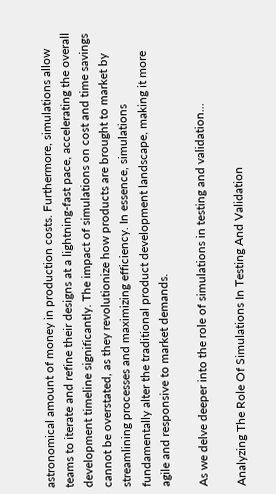astronomical amount of money in production costs. Furthermore, simulations allow teams to iterate and refine their designs at a lightning-fast pace, accelerating the overall development timeline significantly. The impact of simulations on cost and time savings cannot be overstated, as they revolutionize how products are brought to market by streamlining processes and maximizing efficiency. In essence, simulations fundamentally alter the traditional product development landscape, making it more agile and responsive to market demands.

As we delve deeper into the role of simulations in testing and validation…

Analyzing The Role Of Simulations In Testing And Validation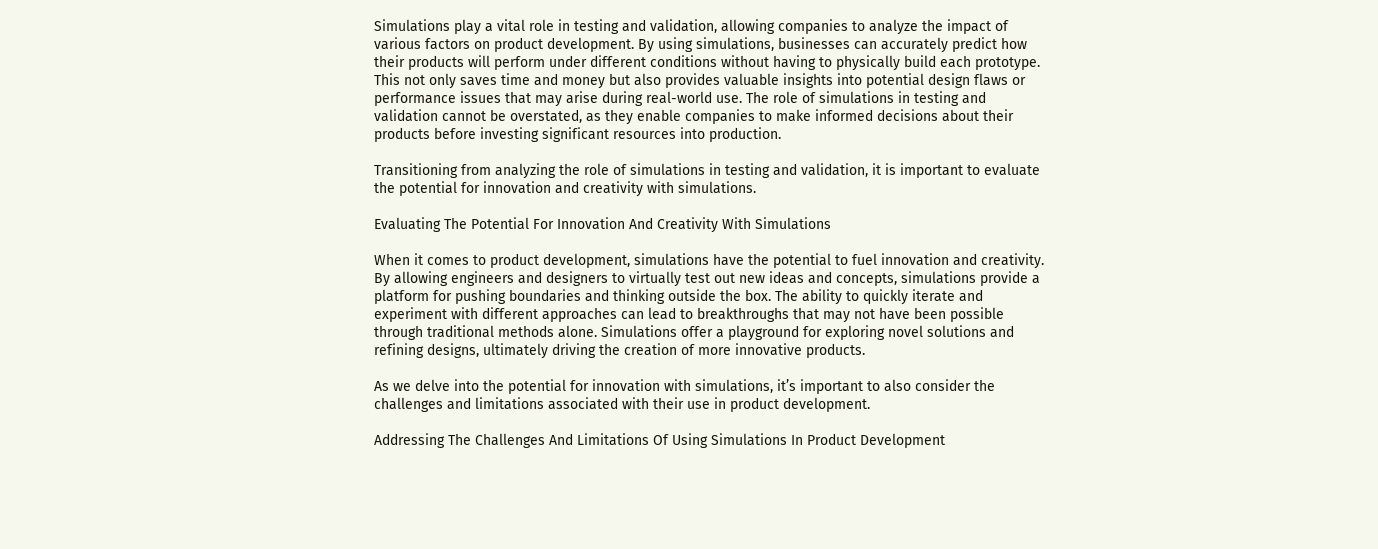Simulations play a vital role in testing and validation, allowing companies to analyze the impact of various factors on product development. By using simulations, businesses can accurately predict how their products will perform under different conditions without having to physically build each prototype. This not only saves time and money but also provides valuable insights into potential design flaws or performance issues that may arise during real-world use. The role of simulations in testing and validation cannot be overstated, as they enable companies to make informed decisions about their products before investing significant resources into production.

Transitioning from analyzing the role of simulations in testing and validation, it is important to evaluate the potential for innovation and creativity with simulations.

Evaluating The Potential For Innovation And Creativity With Simulations

When it comes to product development, simulations have the potential to fuel innovation and creativity. By allowing engineers and designers to virtually test out new ideas and concepts, simulations provide a platform for pushing boundaries and thinking outside the box. The ability to quickly iterate and experiment with different approaches can lead to breakthroughs that may not have been possible through traditional methods alone. Simulations offer a playground for exploring novel solutions and refining designs, ultimately driving the creation of more innovative products.

As we delve into the potential for innovation with simulations, it’s important to also consider the challenges and limitations associated with their use in product development.

Addressing The Challenges And Limitations Of Using Simulations In Product Development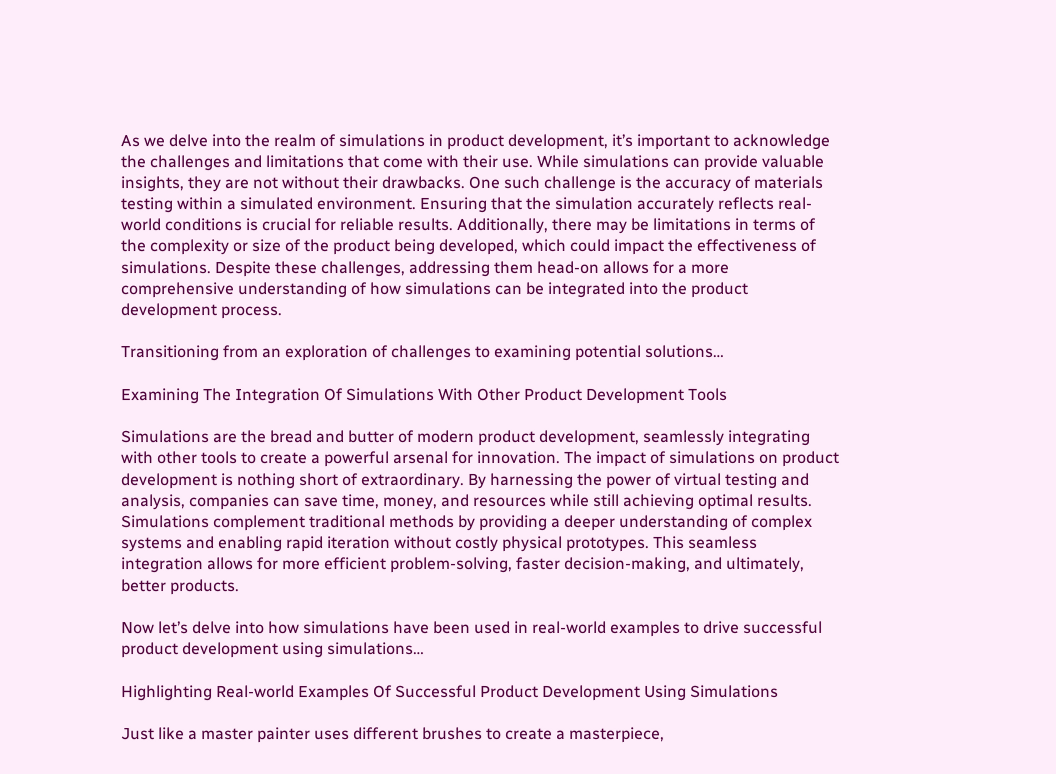As we delve into the realm of simulations in product development, it’s important to acknowledge the challenges and limitations that come with their use. While simulations can provide valuable insights, they are not without their drawbacks. One such challenge is the accuracy of materials testing within a simulated environment. Ensuring that the simulation accurately reflects real-world conditions is crucial for reliable results. Additionally, there may be limitations in terms of the complexity or size of the product being developed, which could impact the effectiveness of simulations. Despite these challenges, addressing them head-on allows for a more comprehensive understanding of how simulations can be integrated into the product development process.

Transitioning from an exploration of challenges to examining potential solutions…

Examining The Integration Of Simulations With Other Product Development Tools

Simulations are the bread and butter of modern product development, seamlessly integrating with other tools to create a powerful arsenal for innovation. The impact of simulations on product development is nothing short of extraordinary. By harnessing the power of virtual testing and analysis, companies can save time, money, and resources while still achieving optimal results. Simulations complement traditional methods by providing a deeper understanding of complex systems and enabling rapid iteration without costly physical prototypes. This seamless integration allows for more efficient problem-solving, faster decision-making, and ultimately, better products.

Now let’s delve into how simulations have been used in real-world examples to drive successful product development using simulations…

Highlighting Real-world Examples Of Successful Product Development Using Simulations

Just like a master painter uses different brushes to create a masterpiece,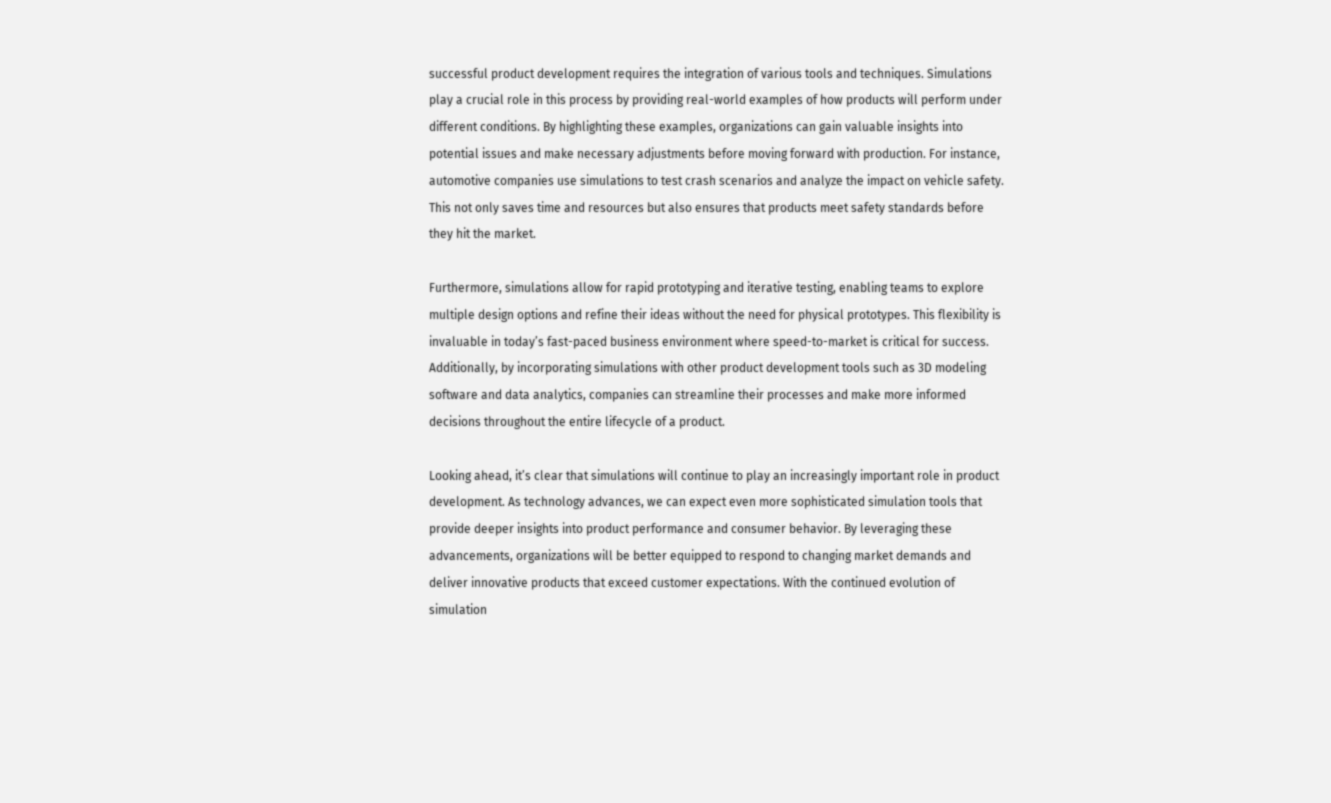successful product development requires the integration of various tools and techniques. Simulations play a crucial role in this process by providing real-world examples of how products will perform under different conditions. By highlighting these examples, organizations can gain valuable insights into potential issues and make necessary adjustments before moving forward with production. For instance, automotive companies use simulations to test crash scenarios and analyze the impact on vehicle safety. This not only saves time and resources but also ensures that products meet safety standards before they hit the market.

Furthermore, simulations allow for rapid prototyping and iterative testing, enabling teams to explore multiple design options and refine their ideas without the need for physical prototypes. This flexibility is invaluable in today’s fast-paced business environment where speed-to-market is critical for success. Additionally, by incorporating simulations with other product development tools such as 3D modeling software and data analytics, companies can streamline their processes and make more informed decisions throughout the entire lifecycle of a product.

Looking ahead, it’s clear that simulations will continue to play an increasingly important role in product development. As technology advances, we can expect even more sophisticated simulation tools that provide deeper insights into product performance and consumer behavior. By leveraging these advancements, organizations will be better equipped to respond to changing market demands and deliver innovative products that exceed customer expectations. With the continued evolution of simulation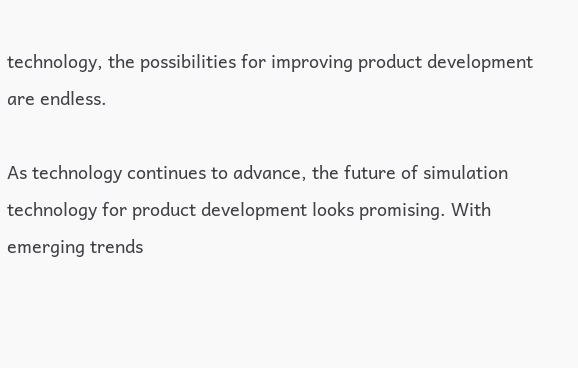technology, the possibilities for improving product development are endless.

As technology continues to advance, the future of simulation technology for product development looks promising. With emerging trends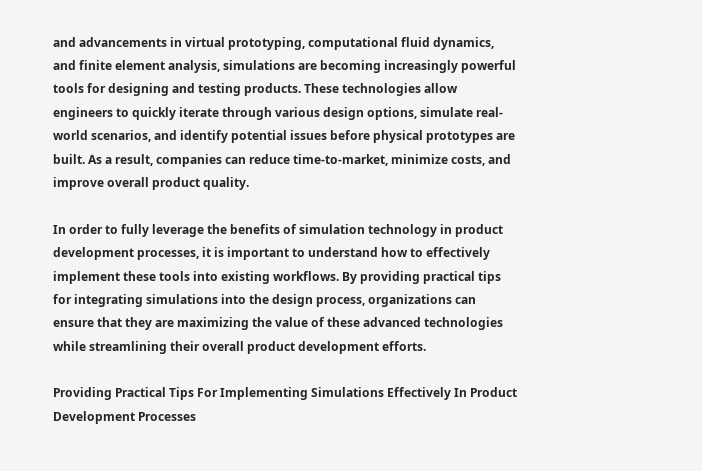and advancements in virtual prototyping, computational fluid dynamics, and finite element analysis, simulations are becoming increasingly powerful tools for designing and testing products. These technologies allow engineers to quickly iterate through various design options, simulate real-world scenarios, and identify potential issues before physical prototypes are built. As a result, companies can reduce time-to-market, minimize costs, and improve overall product quality.

In order to fully leverage the benefits of simulation technology in product development processes, it is important to understand how to effectively implement these tools into existing workflows. By providing practical tips for integrating simulations into the design process, organizations can ensure that they are maximizing the value of these advanced technologies while streamlining their overall product development efforts.

Providing Practical Tips For Implementing Simulations Effectively In Product Development Processes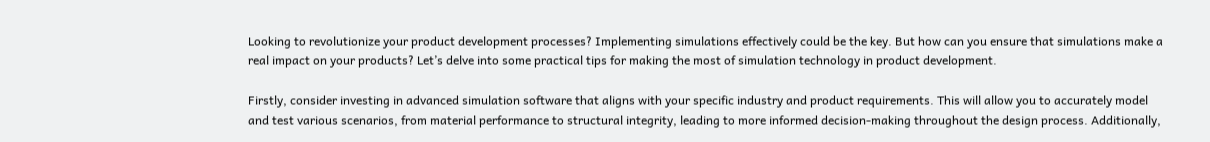Looking to revolutionize your product development processes? Implementing simulations effectively could be the key. But how can you ensure that simulations make a real impact on your products? Let’s delve into some practical tips for making the most of simulation technology in product development.

Firstly, consider investing in advanced simulation software that aligns with your specific industry and product requirements. This will allow you to accurately model and test various scenarios, from material performance to structural integrity, leading to more informed decision-making throughout the design process. Additionally,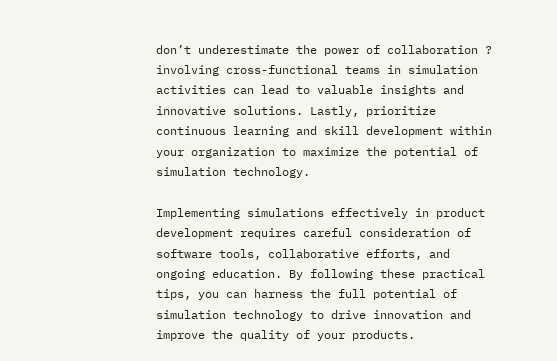don’t underestimate the power of collaboration ? involving cross-functional teams in simulation activities can lead to valuable insights and innovative solutions. Lastly, prioritize continuous learning and skill development within your organization to maximize the potential of simulation technology.

Implementing simulations effectively in product development requires careful consideration of software tools, collaborative efforts, and ongoing education. By following these practical tips, you can harness the full potential of simulation technology to drive innovation and improve the quality of your products.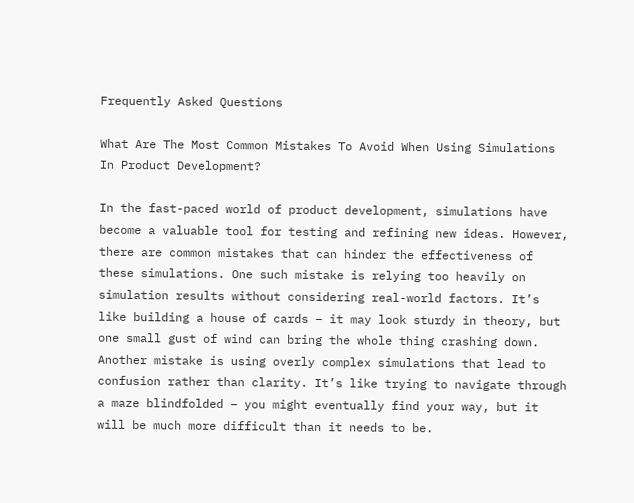Frequently Asked Questions

What Are The Most Common Mistakes To Avoid When Using Simulations In Product Development?

In the fast-paced world of product development, simulations have become a valuable tool for testing and refining new ideas. However, there are common mistakes that can hinder the effectiveness of these simulations. One such mistake is relying too heavily on simulation results without considering real-world factors. It’s like building a house of cards – it may look sturdy in theory, but one small gust of wind can bring the whole thing crashing down. Another mistake is using overly complex simulations that lead to confusion rather than clarity. It’s like trying to navigate through a maze blindfolded – you might eventually find your way, but it will be much more difficult than it needs to be.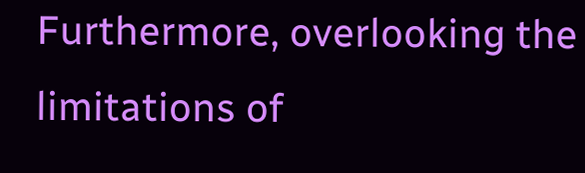Furthermore, overlooking the limitations of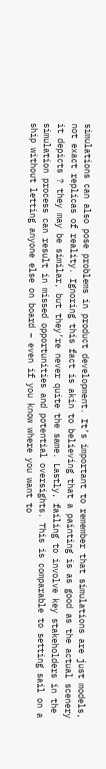simulations can also pose problems in product development. It’s important to remember that simulations are just models, not exact replicas of reality. Ignoring this fact is akin to believing that a painting is as good as the actual scenery it depicts ? they may be similar, but they’re never quite the same. Lastly, failing to involve key stakeholders in the simulation process can result in missed opportunities and potential oversights. This is comparable to setting sail on a ship without letting anyone else on board – even if you know where you want to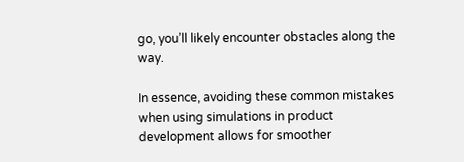go, you’ll likely encounter obstacles along the way.

In essence, avoiding these common mistakes when using simulations in product development allows for smoother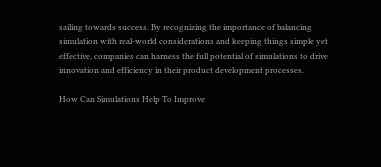sailing towards success. By recognizing the importance of balancing simulation with real-world considerations and keeping things simple yet effective, companies can harness the full potential of simulations to drive innovation and efficiency in their product development processes.

How Can Simulations Help To Improve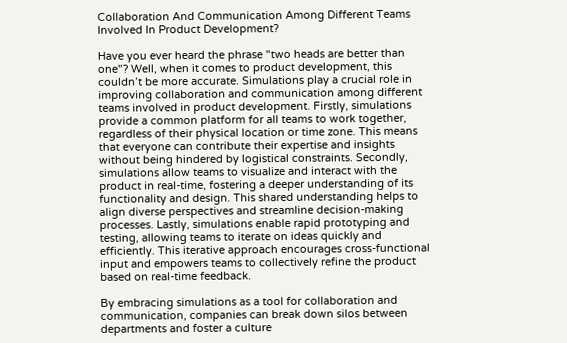Collaboration And Communication Among Different Teams Involved In Product Development?

Have you ever heard the phrase "two heads are better than one"? Well, when it comes to product development, this couldn’t be more accurate. Simulations play a crucial role in improving collaboration and communication among different teams involved in product development. Firstly, simulations provide a common platform for all teams to work together, regardless of their physical location or time zone. This means that everyone can contribute their expertise and insights without being hindered by logistical constraints. Secondly, simulations allow teams to visualize and interact with the product in real-time, fostering a deeper understanding of its functionality and design. This shared understanding helps to align diverse perspectives and streamline decision-making processes. Lastly, simulations enable rapid prototyping and testing, allowing teams to iterate on ideas quickly and efficiently. This iterative approach encourages cross-functional input and empowers teams to collectively refine the product based on real-time feedback.

By embracing simulations as a tool for collaboration and communication, companies can break down silos between departments and foster a culture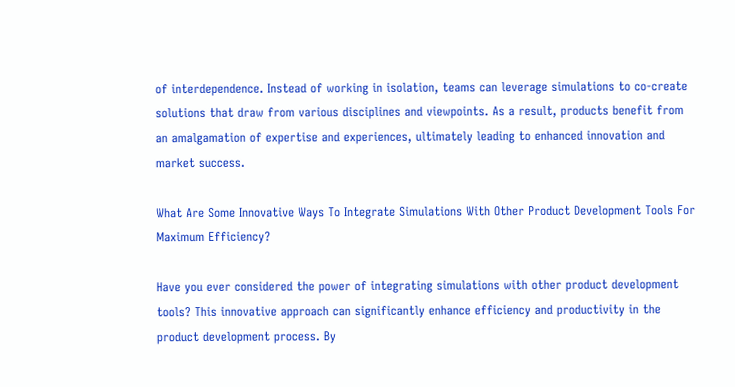of interdependence. Instead of working in isolation, teams can leverage simulations to co-create solutions that draw from various disciplines and viewpoints. As a result, products benefit from an amalgamation of expertise and experiences, ultimately leading to enhanced innovation and market success.

What Are Some Innovative Ways To Integrate Simulations With Other Product Development Tools For Maximum Efficiency?

Have you ever considered the power of integrating simulations with other product development tools? This innovative approach can significantly enhance efficiency and productivity in the product development process. By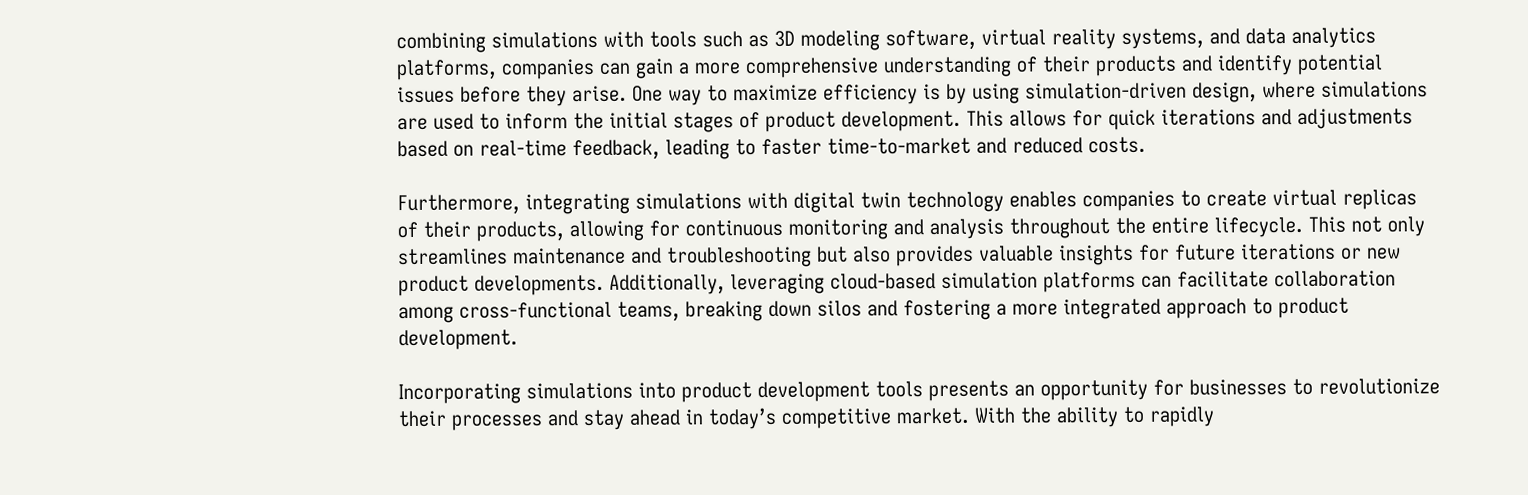combining simulations with tools such as 3D modeling software, virtual reality systems, and data analytics platforms, companies can gain a more comprehensive understanding of their products and identify potential issues before they arise. One way to maximize efficiency is by using simulation-driven design, where simulations are used to inform the initial stages of product development. This allows for quick iterations and adjustments based on real-time feedback, leading to faster time-to-market and reduced costs.

Furthermore, integrating simulations with digital twin technology enables companies to create virtual replicas of their products, allowing for continuous monitoring and analysis throughout the entire lifecycle. This not only streamlines maintenance and troubleshooting but also provides valuable insights for future iterations or new product developments. Additionally, leveraging cloud-based simulation platforms can facilitate collaboration among cross-functional teams, breaking down silos and fostering a more integrated approach to product development.

Incorporating simulations into product development tools presents an opportunity for businesses to revolutionize their processes and stay ahead in today’s competitive market. With the ability to rapidly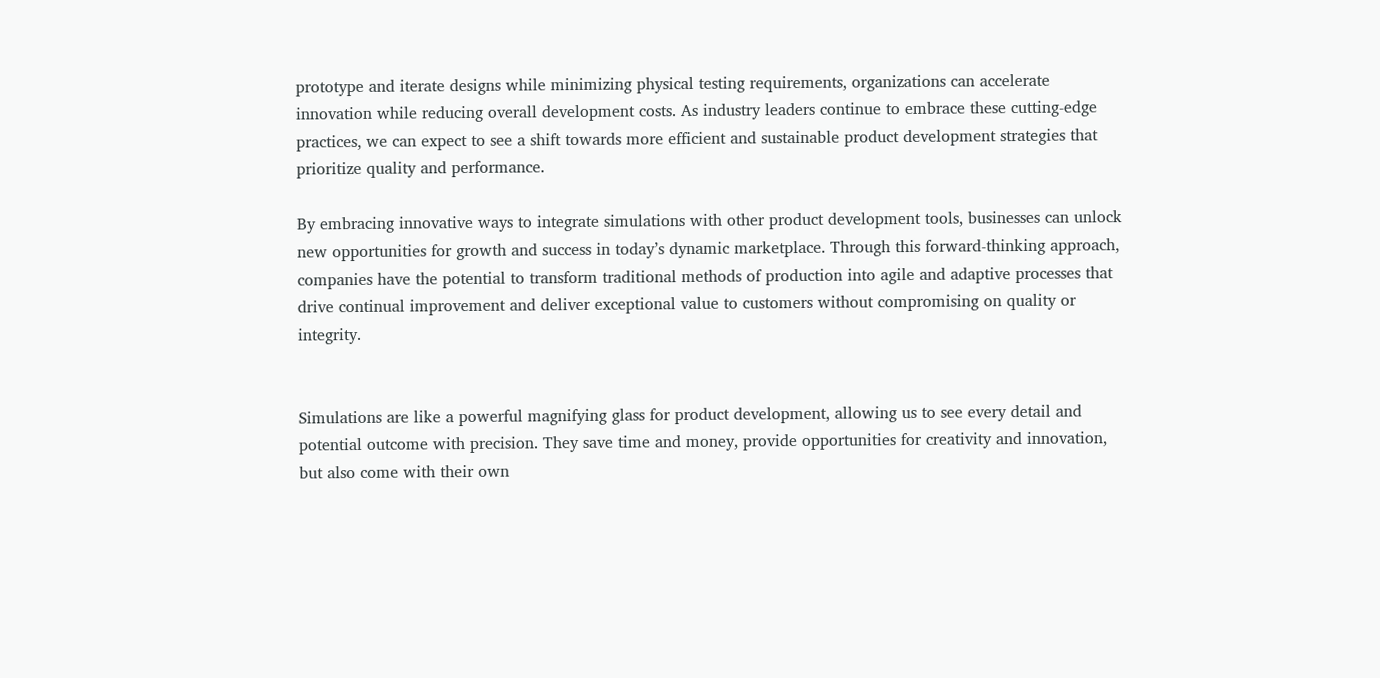prototype and iterate designs while minimizing physical testing requirements, organizations can accelerate innovation while reducing overall development costs. As industry leaders continue to embrace these cutting-edge practices, we can expect to see a shift towards more efficient and sustainable product development strategies that prioritize quality and performance.

By embracing innovative ways to integrate simulations with other product development tools, businesses can unlock new opportunities for growth and success in today’s dynamic marketplace. Through this forward-thinking approach, companies have the potential to transform traditional methods of production into agile and adaptive processes that drive continual improvement and deliver exceptional value to customers without compromising on quality or integrity.


Simulations are like a powerful magnifying glass for product development, allowing us to see every detail and potential outcome with precision. They save time and money, provide opportunities for creativity and innovation, but also come with their own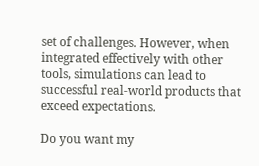set of challenges. However, when integrated effectively with other tools, simulations can lead to successful real-world products that exceed expectations.

Do you want my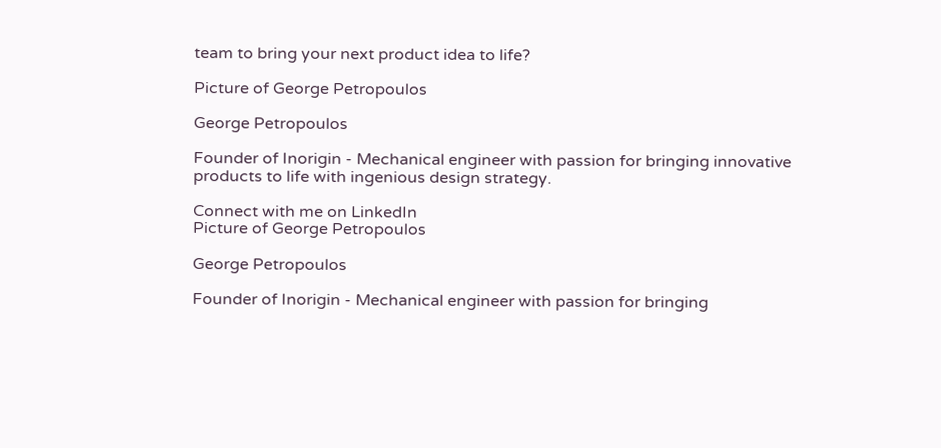team to bring your next product idea to life?

Picture of George Petropoulos

George Petropoulos

Founder of Inorigin - Mechanical engineer with passion for bringing innovative products to life with ingenious design strategy.

Connect with me on LinkedIn
Picture of George Petropoulos

George Petropoulos

Founder of Inorigin - Mechanical engineer with passion for bringing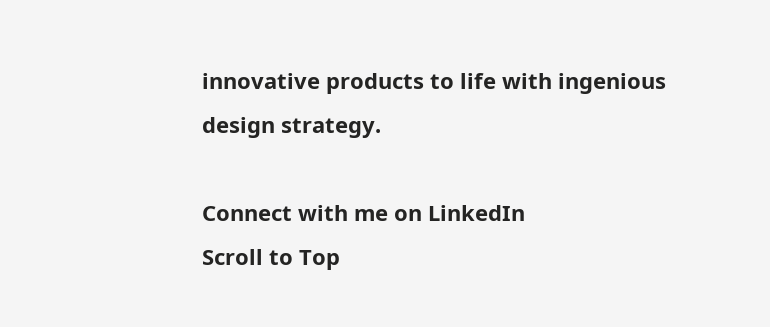innovative products to life with ingenious design strategy.

Connect with me on LinkedIn
Scroll to Top